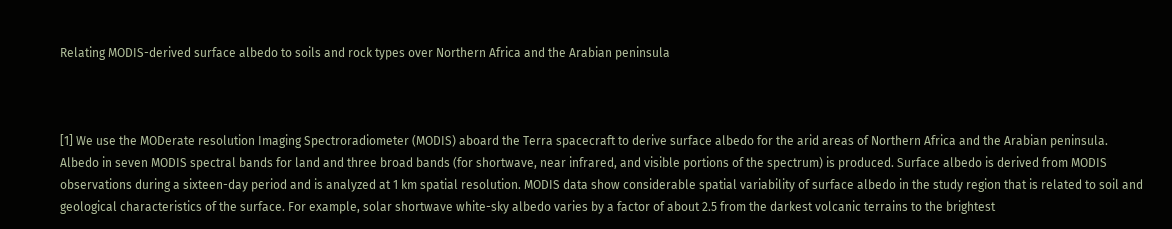Relating MODIS-derived surface albedo to soils and rock types over Northern Africa and the Arabian peninsula



[1] We use the MODerate resolution Imaging Spectroradiometer (MODIS) aboard the Terra spacecraft to derive surface albedo for the arid areas of Northern Africa and the Arabian peninsula. Albedo in seven MODIS spectral bands for land and three broad bands (for shortwave, near infrared, and visible portions of the spectrum) is produced. Surface albedo is derived from MODIS observations during a sixteen-day period and is analyzed at 1 km spatial resolution. MODIS data show considerable spatial variability of surface albedo in the study region that is related to soil and geological characteristics of the surface. For example, solar shortwave white-sky albedo varies by a factor of about 2.5 from the darkest volcanic terrains to the brightest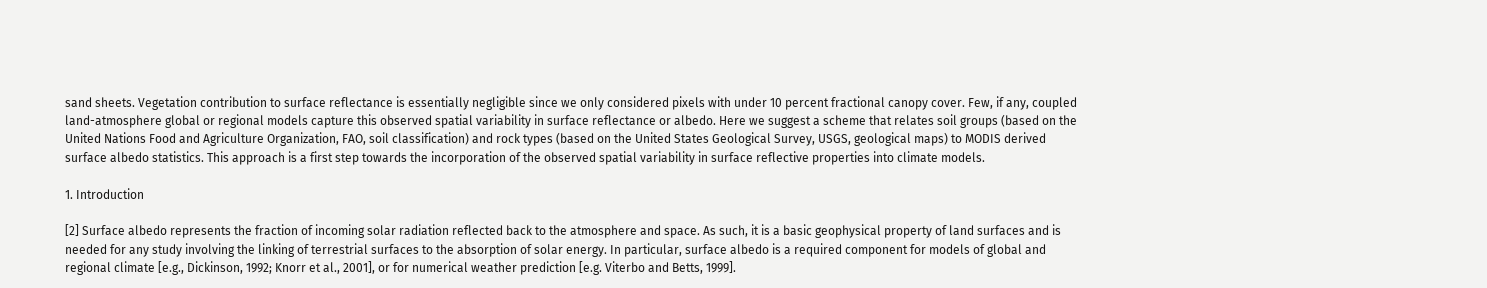sand sheets. Vegetation contribution to surface reflectance is essentially negligible since we only considered pixels with under 10 percent fractional canopy cover. Few, if any, coupled land-atmosphere global or regional models capture this observed spatial variability in surface reflectance or albedo. Here we suggest a scheme that relates soil groups (based on the United Nations Food and Agriculture Organization, FAO, soil classification) and rock types (based on the United States Geological Survey, USGS, geological maps) to MODIS derived surface albedo statistics. This approach is a first step towards the incorporation of the observed spatial variability in surface reflective properties into climate models.

1. Introduction

[2] Surface albedo represents the fraction of incoming solar radiation reflected back to the atmosphere and space. As such, it is a basic geophysical property of land surfaces and is needed for any study involving the linking of terrestrial surfaces to the absorption of solar energy. In particular, surface albedo is a required component for models of global and regional climate [e.g., Dickinson, 1992; Knorr et al., 2001], or for numerical weather prediction [e.g. Viterbo and Betts, 1999].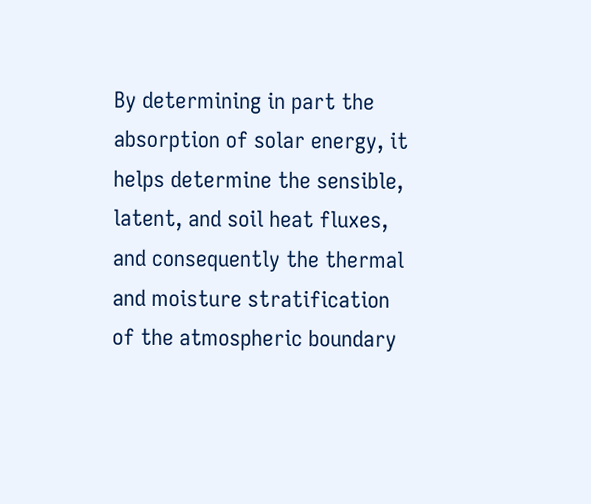By determining in part the absorption of solar energy, it helps determine the sensible, latent, and soil heat fluxes, and consequently the thermal and moisture stratification of the atmospheric boundary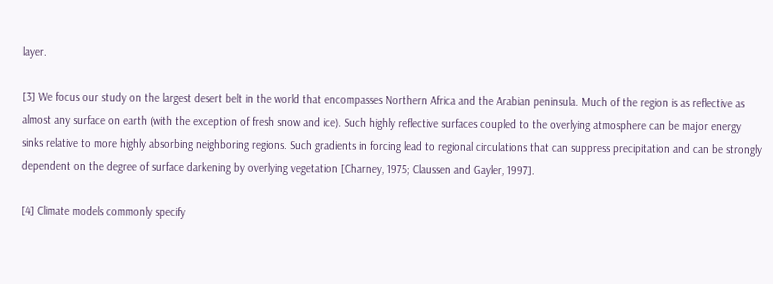layer.

[3] We focus our study on the largest desert belt in the world that encompasses Northern Africa and the Arabian peninsula. Much of the region is as reflective as almost any surface on earth (with the exception of fresh snow and ice). Such highly reflective surfaces coupled to the overlying atmosphere can be major energy sinks relative to more highly absorbing neighboring regions. Such gradients in forcing lead to regional circulations that can suppress precipitation and can be strongly dependent on the degree of surface darkening by overlying vegetation [Charney, 1975; Claussen and Gayler, 1997].

[4] Climate models commonly specify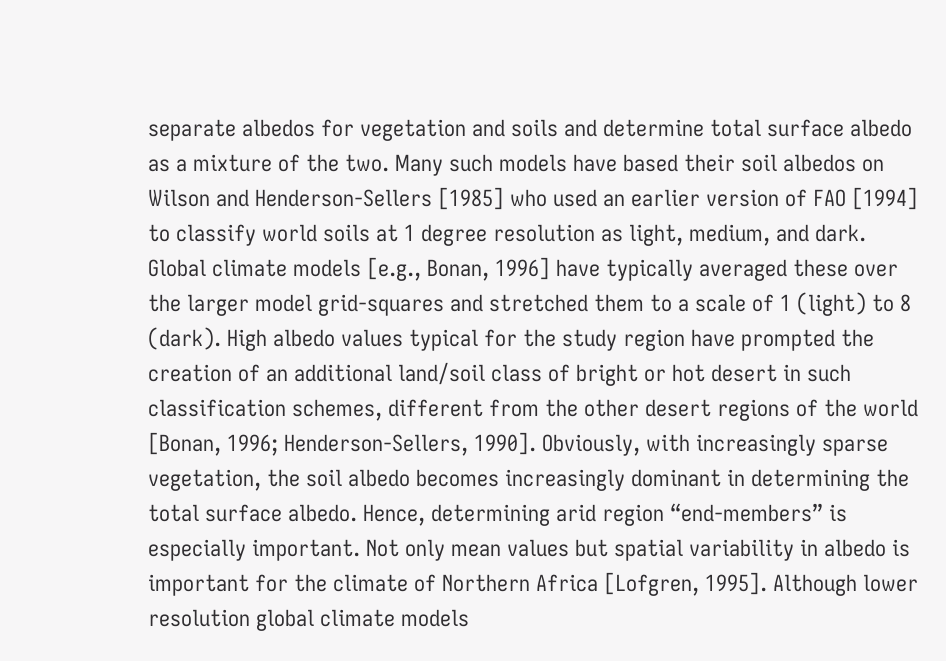separate albedos for vegetation and soils and determine total surface albedo as a mixture of the two. Many such models have based their soil albedos on Wilson and Henderson-Sellers [1985] who used an earlier version of FAO [1994] to classify world soils at 1 degree resolution as light, medium, and dark. Global climate models [e.g., Bonan, 1996] have typically averaged these over the larger model grid-squares and stretched them to a scale of 1 (light) to 8 (dark). High albedo values typical for the study region have prompted the creation of an additional land/soil class of bright or hot desert in such classification schemes, different from the other desert regions of the world [Bonan, 1996; Henderson-Sellers, 1990]. Obviously, with increasingly sparse vegetation, the soil albedo becomes increasingly dominant in determining the total surface albedo. Hence, determining arid region “end-members” is especially important. Not only mean values but spatial variability in albedo is important for the climate of Northern Africa [Lofgren, 1995]. Although lower resolution global climate models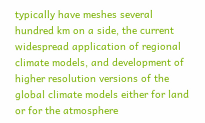typically have meshes several hundred km on a side, the current widespread application of regional climate models, and development of higher resolution versions of the global climate models either for land or for the atmosphere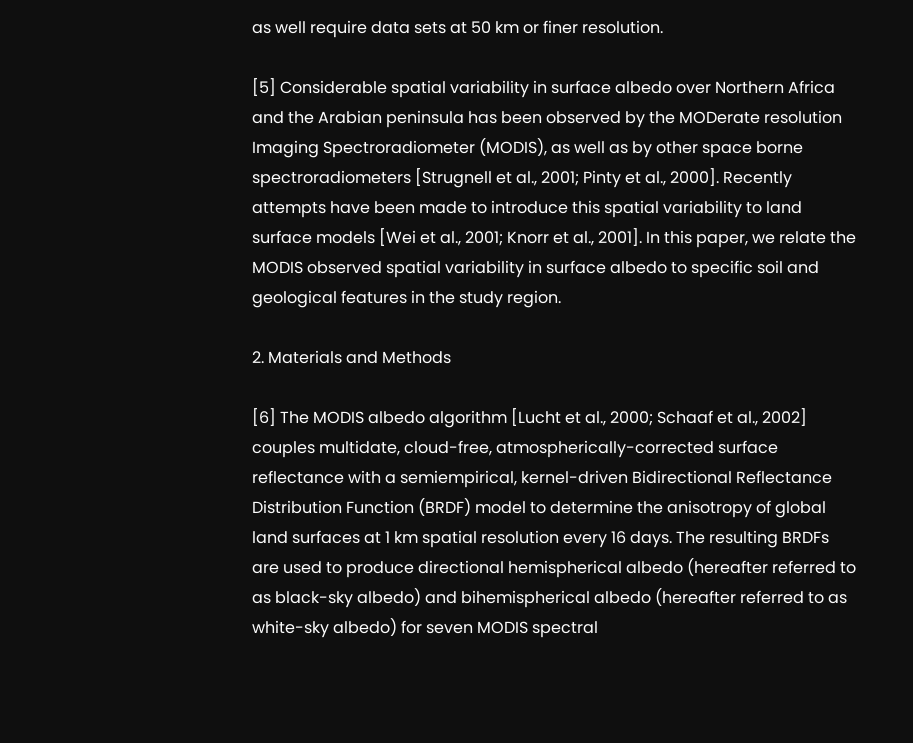as well require data sets at 50 km or finer resolution.

[5] Considerable spatial variability in surface albedo over Northern Africa and the Arabian peninsula has been observed by the MODerate resolution Imaging Spectroradiometer (MODIS), as well as by other space borne spectroradiometers [Strugnell et al., 2001; Pinty et al., 2000]. Recently attempts have been made to introduce this spatial variability to land surface models [Wei et al., 2001; Knorr et al., 2001]. In this paper, we relate the MODIS observed spatial variability in surface albedo to specific soil and geological features in the study region.

2. Materials and Methods

[6] The MODIS albedo algorithm [Lucht et al., 2000; Schaaf et al., 2002] couples multidate, cloud-free, atmospherically-corrected surface reflectance with a semiempirical, kernel-driven Bidirectional Reflectance Distribution Function (BRDF) model to determine the anisotropy of global land surfaces at 1 km spatial resolution every 16 days. The resulting BRDFs are used to produce directional hemispherical albedo (hereafter referred to as black-sky albedo) and bihemispherical albedo (hereafter referred to as white-sky albedo) for seven MODIS spectral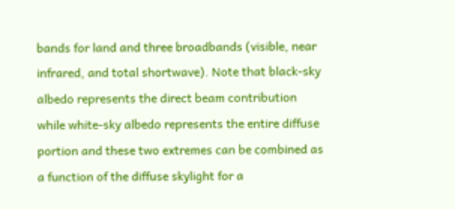bands for land and three broadbands (visible, near infrared, and total shortwave). Note that black-sky albedo represents the direct beam contribution while white-sky albedo represents the entire diffuse portion and these two extremes can be combined as a function of the diffuse skylight for a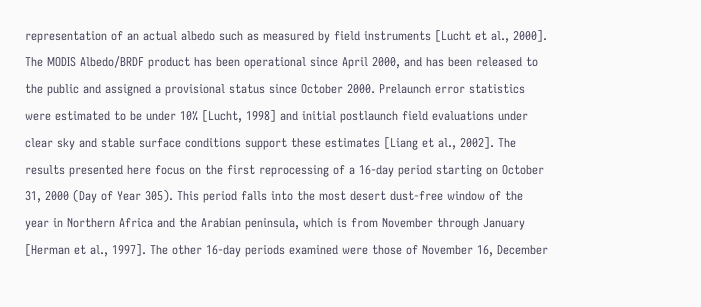representation of an actual albedo such as measured by field instruments [Lucht et al., 2000]. The MODIS Albedo/BRDF product has been operational since April 2000, and has been released to the public and assigned a provisional status since October 2000. Prelaunch error statistics were estimated to be under 10% [Lucht, 1998] and initial postlaunch field evaluations under clear sky and stable surface conditions support these estimates [Liang et al., 2002]. The results presented here focus on the first reprocessing of a 16-day period starting on October 31, 2000 (Day of Year 305). This period falls into the most desert dust-free window of the year in Northern Africa and the Arabian peninsula, which is from November through January [Herman et al., 1997]. The other 16-day periods examined were those of November 16, December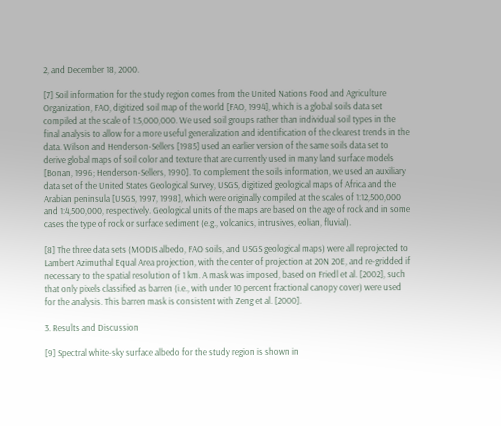2, and December 18, 2000.

[7] Soil information for the study region comes from the United Nations Food and Agriculture Organization, FAO, digitized soil map of the world [FAO, 1994], which is a global soils data set compiled at the scale of 1:5,000,000. We used soil groups rather than individual soil types in the final analysis to allow for a more useful generalization and identification of the clearest trends in the data. Wilson and Henderson-Sellers [1985] used an earlier version of the same soils data set to derive global maps of soil color and texture that are currently used in many land surface models [Bonan, 1996; Henderson-Sellers, 1990]. To complement the soils information, we used an auxiliary data set of the United States Geological Survey, USGS, digitized geological maps of Africa and the Arabian peninsula [USGS, 1997, 1998], which were originally compiled at the scales of 1:12,500,000 and 1:4,500,000, respectively. Geological units of the maps are based on the age of rock and in some cases the type of rock or surface sediment (e.g., volcanics, intrusives, eolian, fluvial).

[8] The three data sets (MODIS albedo, FAO soils, and USGS geological maps) were all reprojected to Lambert Azimuthal Equal Area projection, with the center of projection at 20N 20E, and re-gridded if necessary to the spatial resolution of 1 km. A mask was imposed, based on Friedl et al. [2002], such that only pixels classified as barren (i.e., with under 10 percent fractional canopy cover) were used for the analysis. This barren mask is consistent with Zeng et al. [2000].

3. Results and Discussion

[9] Spectral white-sky surface albedo for the study region is shown in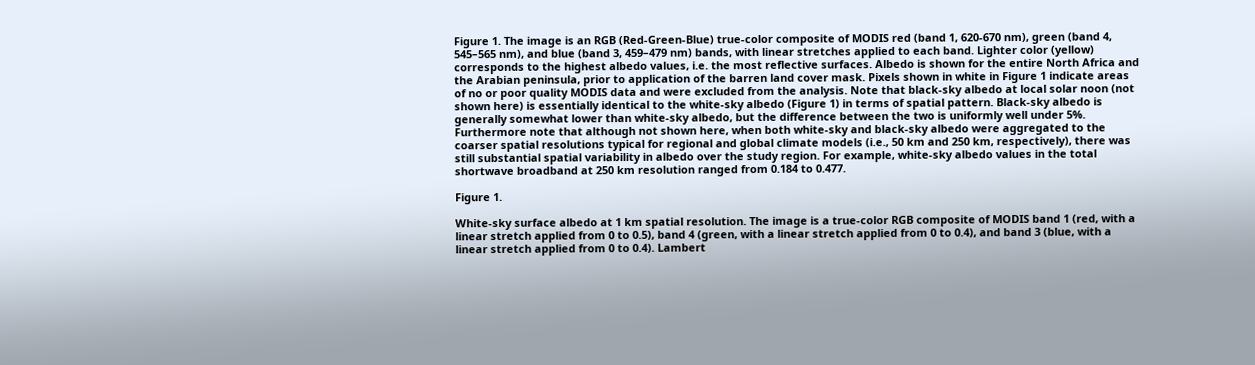Figure 1. The image is an RGB (Red-Green-Blue) true-color composite of MODIS red (band 1, 620-670 nm), green (band 4, 545–565 nm), and blue (band 3, 459–479 nm) bands, with linear stretches applied to each band. Lighter color (yellow) corresponds to the highest albedo values, i.e. the most reflective surfaces. Albedo is shown for the entire North Africa and the Arabian peninsula, prior to application of the barren land cover mask. Pixels shown in white in Figure 1 indicate areas of no or poor quality MODIS data and were excluded from the analysis. Note that black-sky albedo at local solar noon (not shown here) is essentially identical to the white-sky albedo (Figure 1) in terms of spatial pattern. Black-sky albedo is generally somewhat lower than white-sky albedo, but the difference between the two is uniformly well under 5%. Furthermore note that although not shown here, when both white-sky and black-sky albedo were aggregated to the coarser spatial resolutions typical for regional and global climate models (i.e., 50 km and 250 km, respectively), there was still substantial spatial variability in albedo over the study region. For example, white-sky albedo values in the total shortwave broadband at 250 km resolution ranged from 0.184 to 0.477.

Figure 1.

White-sky surface albedo at 1 km spatial resolution. The image is a true-color RGB composite of MODIS band 1 (red, with a linear stretch applied from 0 to 0.5), band 4 (green, with a linear stretch applied from 0 to 0.4), and band 3 (blue, with a linear stretch applied from 0 to 0.4). Lambert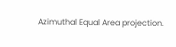Azimuthal Equal Area projection.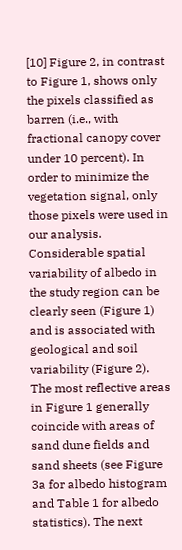[10] Figure 2, in contrast to Figure 1, shows only the pixels classified as barren (i.e., with fractional canopy cover under 10 percent). In order to minimize the vegetation signal, only those pixels were used in our analysis. Considerable spatial variability of albedo in the study region can be clearly seen (Figure 1) and is associated with geological and soil variability (Figure 2). The most reflective areas in Figure 1 generally coincide with areas of sand dune fields and sand sheets (see Figure 3a for albedo histogram and Table 1 for albedo statistics). The next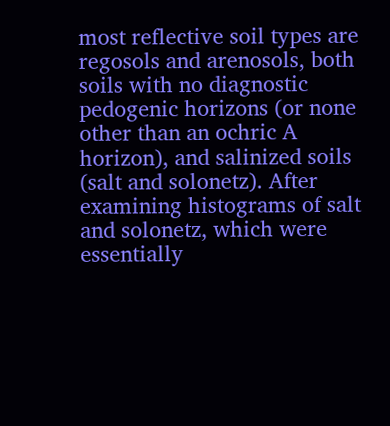most reflective soil types are regosols and arenosols, both soils with no diagnostic pedogenic horizons (or none other than an ochric A horizon), and salinized soils (salt and solonetz). After examining histograms of salt and solonetz, which were essentially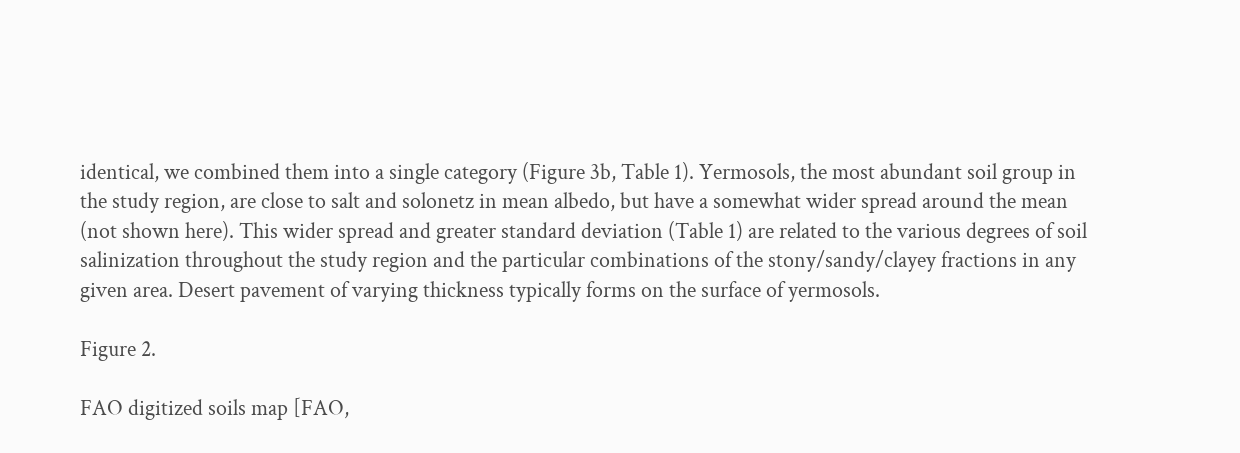identical, we combined them into a single category (Figure 3b, Table 1). Yermosols, the most abundant soil group in the study region, are close to salt and solonetz in mean albedo, but have a somewhat wider spread around the mean (not shown here). This wider spread and greater standard deviation (Table 1) are related to the various degrees of soil salinization throughout the study region and the particular combinations of the stony/sandy/clayey fractions in any given area. Desert pavement of varying thickness typically forms on the surface of yermosols.

Figure 2.

FAO digitized soils map [FAO,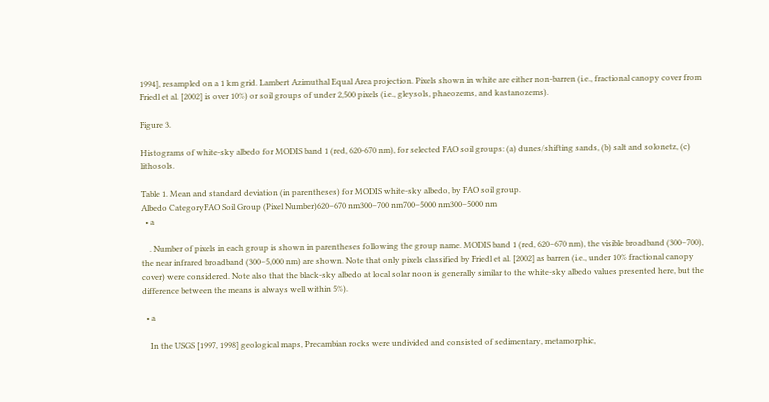1994], resampled on a 1 km grid. Lambert Azimuthal Equal Area projection. Pixels shown in white are either non-barren (i.e., fractional canopy cover from Friedl et al. [2002] is over 10%) or soil groups of under 2,500 pixels (i.e., gleysols, phaeozems, and kastanozems).

Figure 3.

Histograms of white-sky albedo for MODIS band 1 (red, 620-670 nm), for selected FAO soil groups: (a) dunes/shifting sands, (b) salt and solonetz, (c) lithosols.

Table 1. Mean and standard deviation (in parentheses) for MODIS white-sky albedo, by FAO soil group.
Albedo CategoryFAO Soil Group (Pixel Number)620–670 nm300–700 nm700–5000 nm300–5000 nm
  • a

    . Number of pixels in each group is shown in parentheses following the group name. MODIS band 1 (red, 620–670 nm), the visible broadband (300–700), the near infrared broadband (300–5,000 nm) are shown. Note that only pixels classified by Friedl et al. [2002] as barren (i.e., under 10% fractional canopy cover) were considered. Note also that the black-sky albedo at local solar noon is generally similar to the white-sky albedo values presented here, but the difference between the means is always well within 5%).

  • a

    In the USGS [1997, 1998] geological maps, Precambian rocks were undivided and consisted of sedimentary, metamorphic,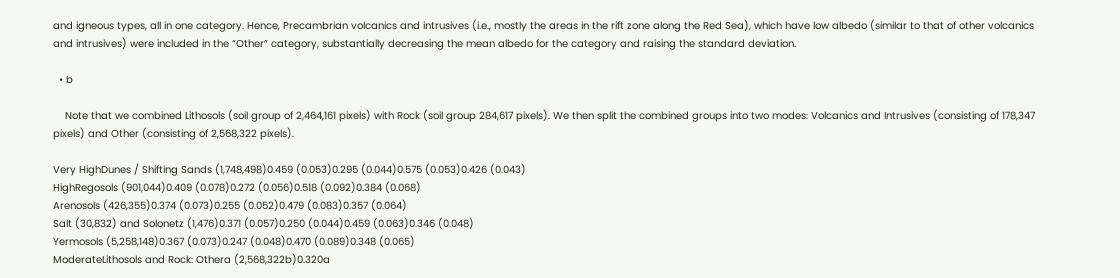and igneous types, all in one category. Hence, Precambrian volcanics and intrusives (i.e., mostly the areas in the rift zone along the Red Sea), which have low albedo (similar to that of other volcanics and intrusives) were included in the “Other” category, substantially decreasing the mean albedo for the category and raising the standard deviation.

  • b

    Note that we combined Lithosols (soil group of 2,464,161 pixels) with Rock (soil group 284,617 pixels). We then split the combined groups into two modes: Volcanics and Intrusives (consisting of 178,347 pixels) and Other (consisting of 2,568,322 pixels).

Very HighDunes / Shifting Sands (1,748,498)0.459 (0.053)0.295 (0.044)0.575 (0.053)0.426 (0.043)
HighRegosols (901,044)0.409 (0.078)0.272 (0.056)0.518 (0.092)0.384 (0.068)
Arenosols (426,355)0.374 (0.073)0.255 (0.052)0.479 (0.083)0.357 (0.064)
Salt (30,832) and Solonetz (1,476)0.371 (0.057)0.250 (0.044)0.459 (0.063)0.346 (0.048)
Yermosols (5,258,148)0.367 (0.073)0.247 (0.048)0.470 (0.089)0.348 (0.065)
ModerateLithosols and Rock: Othera (2,568,322b)0.320a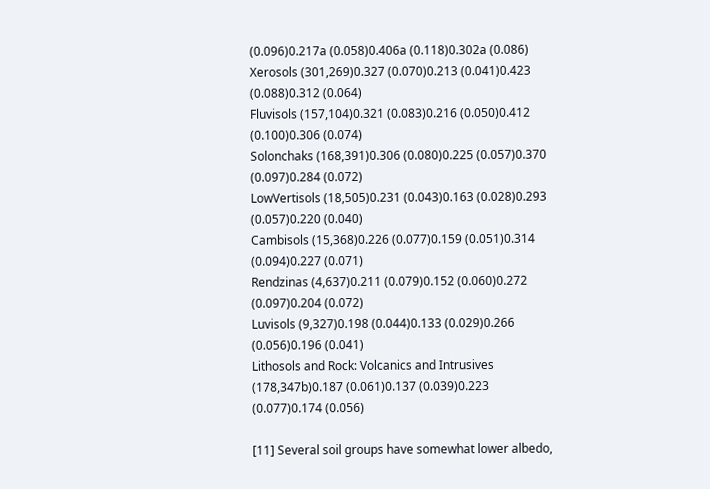(0.096)0.217a (0.058)0.406a (0.118)0.302a (0.086)
Xerosols (301,269)0.327 (0.070)0.213 (0.041)0.423 (0.088)0.312 (0.064)
Fluvisols (157,104)0.321 (0.083)0.216 (0.050)0.412 (0.100)0.306 (0.074)
Solonchaks (168,391)0.306 (0.080)0.225 (0.057)0.370 (0.097)0.284 (0.072)
LowVertisols (18,505)0.231 (0.043)0.163 (0.028)0.293 (0.057)0.220 (0.040)
Cambisols (15,368)0.226 (0.077)0.159 (0.051)0.314 (0.094)0.227 (0.071)
Rendzinas (4,637)0.211 (0.079)0.152 (0.060)0.272 (0.097)0.204 (0.072)
Luvisols (9,327)0.198 (0.044)0.133 (0.029)0.266 (0.056)0.196 (0.041)
Lithosols and Rock: Volcanics and Intrusives (178,347b)0.187 (0.061)0.137 (0.039)0.223 (0.077)0.174 (0.056)

[11] Several soil groups have somewhat lower albedo,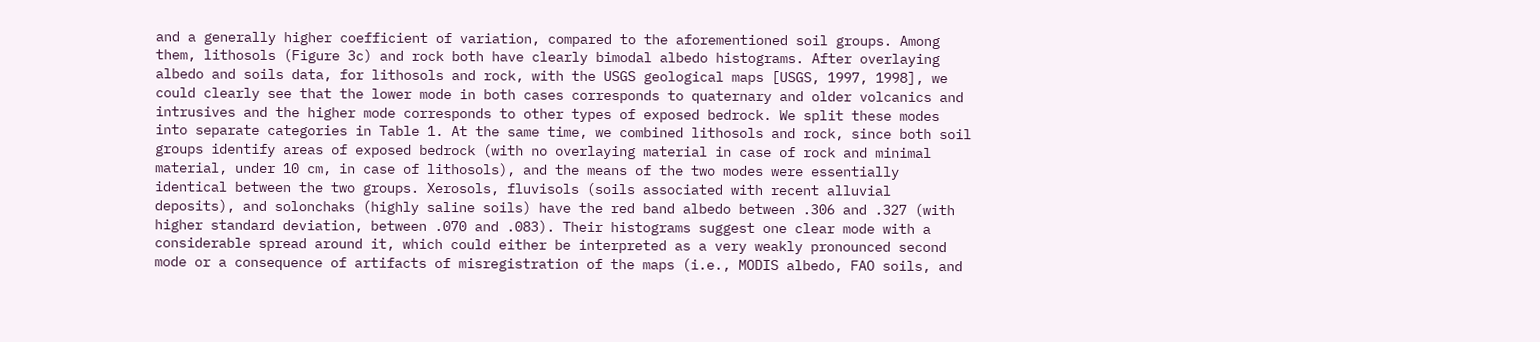and a generally higher coefficient of variation, compared to the aforementioned soil groups. Among them, lithosols (Figure 3c) and rock both have clearly bimodal albedo histograms. After overlaying albedo and soils data, for lithosols and rock, with the USGS geological maps [USGS, 1997, 1998], we could clearly see that the lower mode in both cases corresponds to quaternary and older volcanics and intrusives and the higher mode corresponds to other types of exposed bedrock. We split these modes into separate categories in Table 1. At the same time, we combined lithosols and rock, since both soil groups identify areas of exposed bedrock (with no overlaying material in case of rock and minimal material, under 10 cm, in case of lithosols), and the means of the two modes were essentially identical between the two groups. Xerosols, fluvisols (soils associated with recent alluvial deposits), and solonchaks (highly saline soils) have the red band albedo between .306 and .327 (with higher standard deviation, between .070 and .083). Their histograms suggest one clear mode with a considerable spread around it, which could either be interpreted as a very weakly pronounced second mode or a consequence of artifacts of misregistration of the maps (i.e., MODIS albedo, FAO soils, and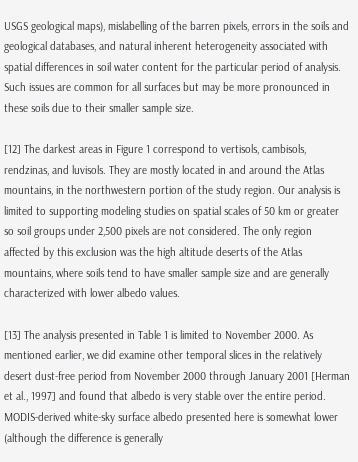USGS geological maps), mislabelling of the barren pixels, errors in the soils and geological databases, and natural inherent heterogeneity associated with spatial differences in soil water content for the particular period of analysis. Such issues are common for all surfaces but may be more pronounced in these soils due to their smaller sample size.

[12] The darkest areas in Figure 1 correspond to vertisols, cambisols, rendzinas, and luvisols. They are mostly located in and around the Atlas mountains, in the northwestern portion of the study region. Our analysis is limited to supporting modeling studies on spatial scales of 50 km or greater so soil groups under 2,500 pixels are not considered. The only region affected by this exclusion was the high altitude deserts of the Atlas mountains, where soils tend to have smaller sample size and are generally characterized with lower albedo values.

[13] The analysis presented in Table 1 is limited to November 2000. As mentioned earlier, we did examine other temporal slices in the relatively desert dust-free period from November 2000 through January 2001 [Herman et al., 1997] and found that albedo is very stable over the entire period. MODIS-derived white-sky surface albedo presented here is somewhat lower (although the difference is generally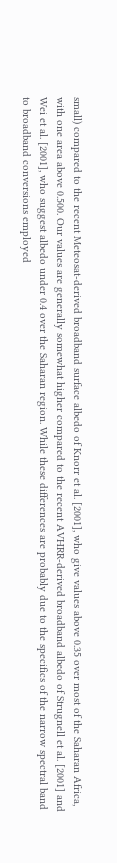small) compared to the recent Meteosat-derived broadband surface albedo of Knorr et al. [2001], who give values above 0.35 over most of the Saharan Africa, with one area above 0.500. Our values are generally somewhat higher compared to the recent AVHRR-derived broadband albedo of Strugnell et al. [2001] and Wei et al. [2001], who suggest albedo under 0.4 over the Saharan region. While these differences are probably due to the specifics of the narrow spectral band to broadband conversions employed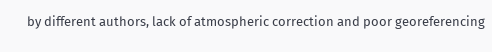by different authors, lack of atmospheric correction and poor georeferencing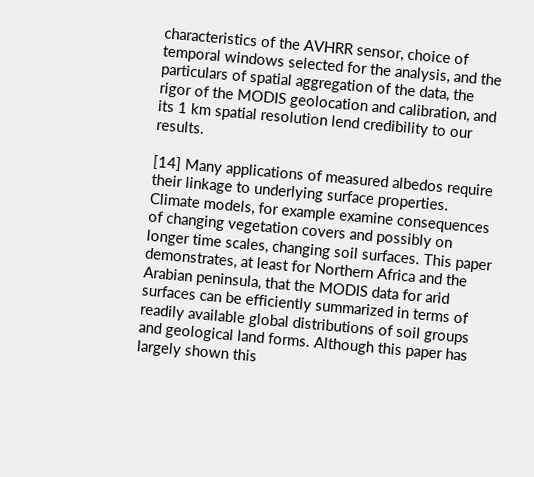characteristics of the AVHRR sensor, choice of temporal windows selected for the analysis, and the particulars of spatial aggregation of the data, the rigor of the MODIS geolocation and calibration, and its 1 km spatial resolution lend credibility to our results.

[14] Many applications of measured albedos require their linkage to underlying surface properties. Climate models, for example examine consequences of changing vegetation covers and possibly on longer time scales, changing soil surfaces. This paper demonstrates, at least for Northern Africa and the Arabian peninsula, that the MODIS data for arid surfaces can be efficiently summarized in terms of readily available global distributions of soil groups and geological land forms. Although this paper has largely shown this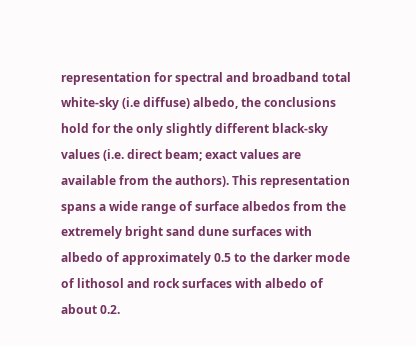representation for spectral and broadband total white-sky (i.e diffuse) albedo, the conclusions hold for the only slightly different black-sky values (i.e. direct beam; exact values are available from the authors). This representation spans a wide range of surface albedos from the extremely bright sand dune surfaces with albedo of approximately 0.5 to the darker mode of lithosol and rock surfaces with albedo of about 0.2.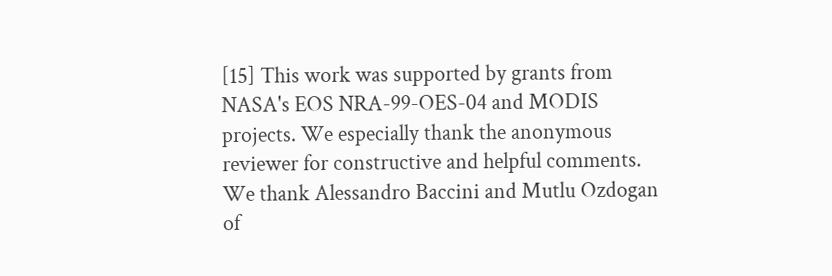[15] This work was supported by grants from NASA's EOS NRA-99-OES-04 and MODIS projects. We especially thank the anonymous reviewer for constructive and helpful comments. We thank Alessandro Baccini and Mutlu Ozdogan of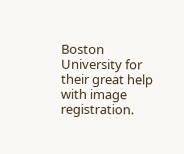Boston University for their great help with image registration.